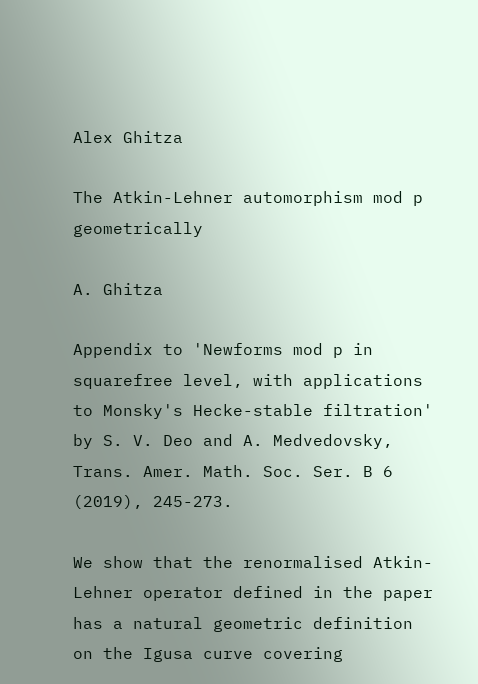Alex Ghitza

The Atkin-Lehner automorphism mod p geometrically

A. Ghitza

Appendix to 'Newforms mod p in squarefree level, with applications to Monsky's Hecke-stable filtration' by S. V. Deo and A. Medvedovsky, Trans. Amer. Math. Soc. Ser. B 6 (2019), 245-273.

We show that the renormalised Atkin-Lehner operator defined in the paper has a natural geometric definition on the Igusa curve covering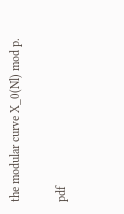the modular curve X_0(Nl) mod p.

pdf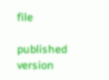file

published version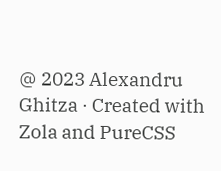@ 2023 Alexandru Ghitza · Created with Zola and PureCSS